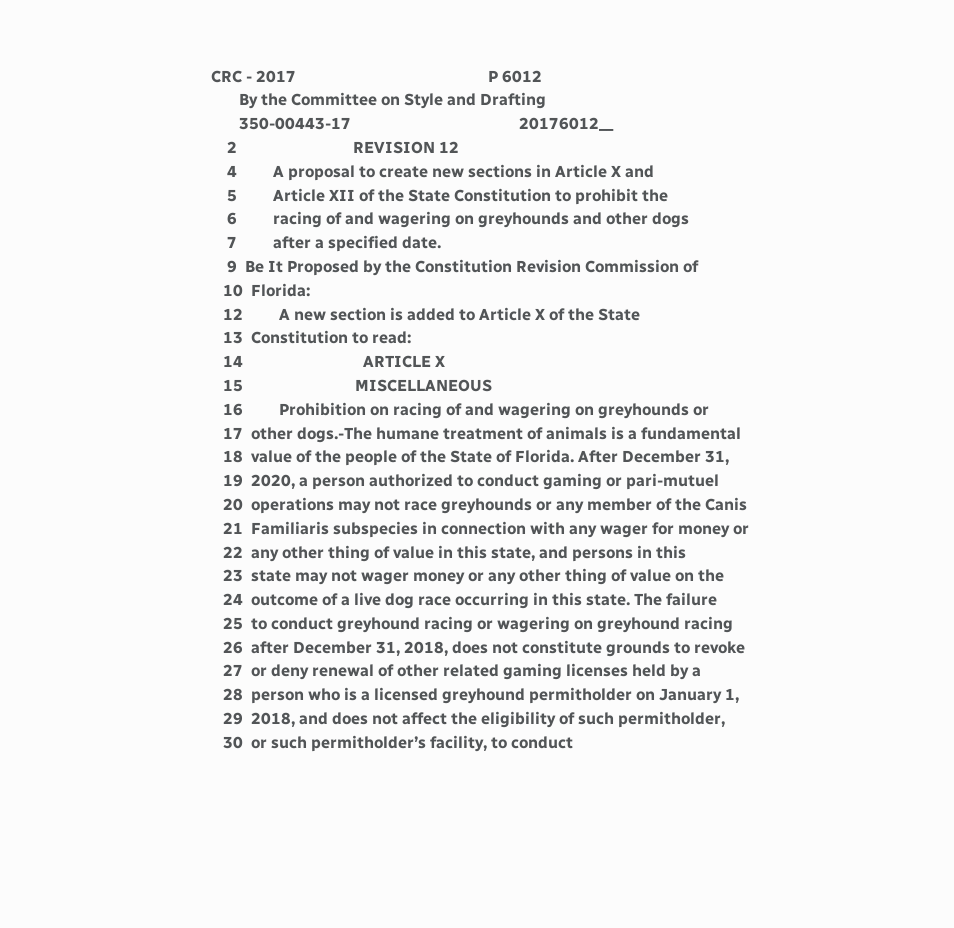CRC - 2017                                                P 6012
       By the Committee on Style and Drafting
       350-00443-17                                          20176012__
    2                             REVISION 12
    4         A proposal to create new sections in Article X and
    5         Article XII of the State Constitution to prohibit the
    6         racing of and wagering on greyhounds and other dogs
    7         after a specified date.
    9  Be It Proposed by the Constitution Revision Commission of
   10  Florida:
   12         A new section is added to Article X of the State
   13  Constitution to read:
   14                              ARTICLE X
   15                            MISCELLANEOUS
   16         Prohibition on racing of and wagering on greyhounds or
   17  other dogs.-The humane treatment of animals is a fundamental
   18  value of the people of the State of Florida. After December 31,
   19  2020, a person authorized to conduct gaming or pari-mutuel
   20  operations may not race greyhounds or any member of the Canis
   21  Familiaris subspecies in connection with any wager for money or
   22  any other thing of value in this state, and persons in this
   23  state may not wager money or any other thing of value on the
   24  outcome of a live dog race occurring in this state. The failure
   25  to conduct greyhound racing or wagering on greyhound racing
   26  after December 31, 2018, does not constitute grounds to revoke
   27  or deny renewal of other related gaming licenses held by a
   28  person who is a licensed greyhound permitholder on January 1,
   29  2018, and does not affect the eligibility of such permitholder,
   30  or such permitholder’s facility, to conduct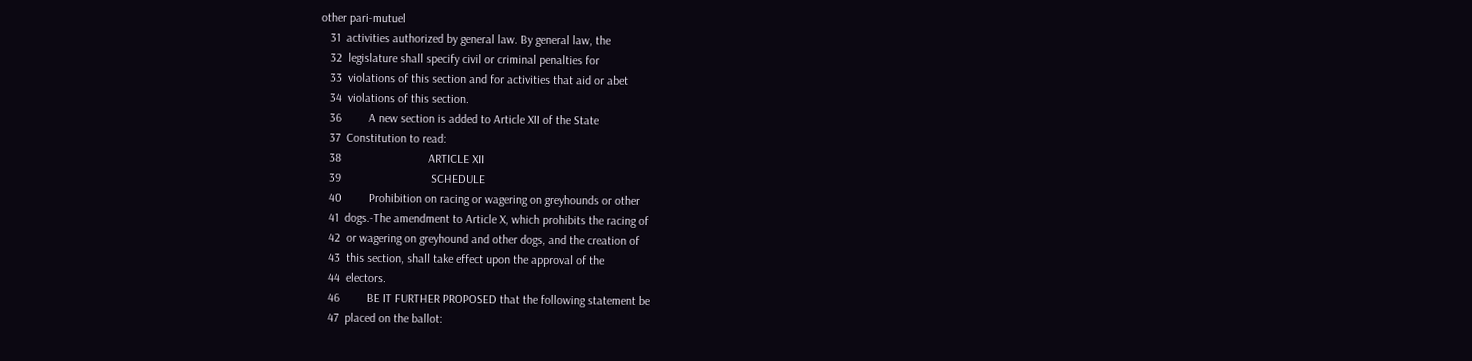other pari-mutuel
   31  activities authorized by general law. By general law, the
   32  legislature shall specify civil or criminal penalties for
   33  violations of this section and for activities that aid or abet
   34  violations of this section.
   36         A new section is added to Article XII of the State
   37  Constitution to read:
   38                             ARTICLE XII
   39                              SCHEDULE
   40         Prohibition on racing or wagering on greyhounds or other
   41  dogs.-The amendment to Article X, which prohibits the racing of
   42  or wagering on greyhound and other dogs, and the creation of
   43  this section, shall take effect upon the approval of the
   44  electors.
   46         BE IT FURTHER PROPOSED that the following statement be
   47  placed on the ballot: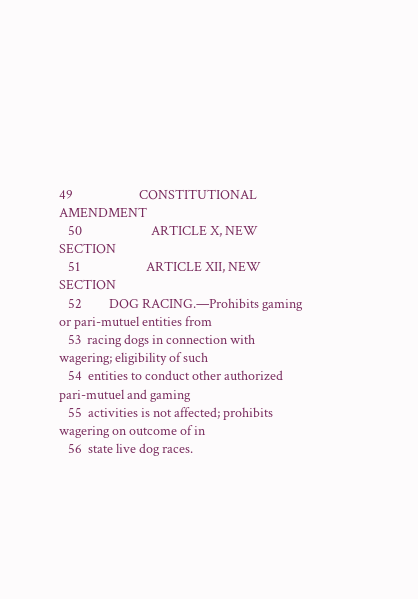49                      CONSTITUTIONAL AMENDMENT
   50                       ARTICLE X, NEW SECTION
   51                      ARTICLE XII, NEW SECTION
   52         DOG RACING.—Prohibits gaming or pari-mutuel entities from
   53  racing dogs in connection with wagering; eligibility of such
   54  entities to conduct other authorized pari-mutuel and gaming
   55  activities is not affected; prohibits wagering on outcome of in
   56  state live dog races.